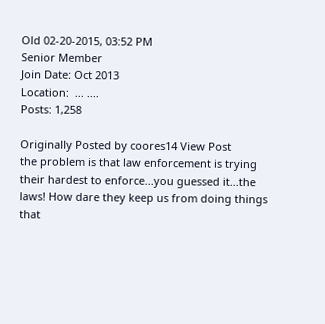Old 02-20-2015, 03:52 PM
Senior Member
Join Date: Oct 2013
Location:  ... ....
Posts: 1,258

Originally Posted by coores14 View Post
the problem is that law enforcement is trying their hardest to enforce...you guessed it...the laws! How dare they keep us from doing things that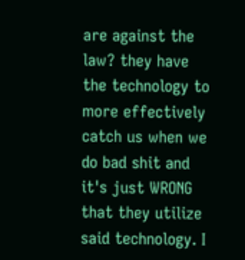are against the law? they have the technology to more effectively catch us when we do bad shit and it's just WRONG that they utilize said technology. I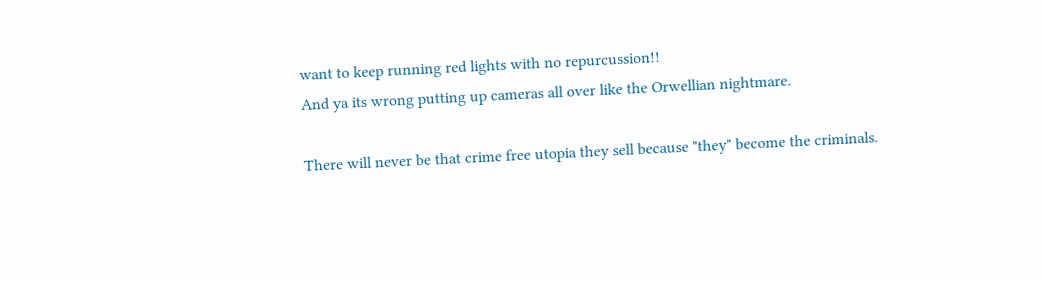want to keep running red lights with no repurcussion!!
And ya its wrong putting up cameras all over like the Orwellian nightmare.

There will never be that crime free utopia they sell because "they" become the criminals.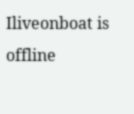Iliveonboat is offline